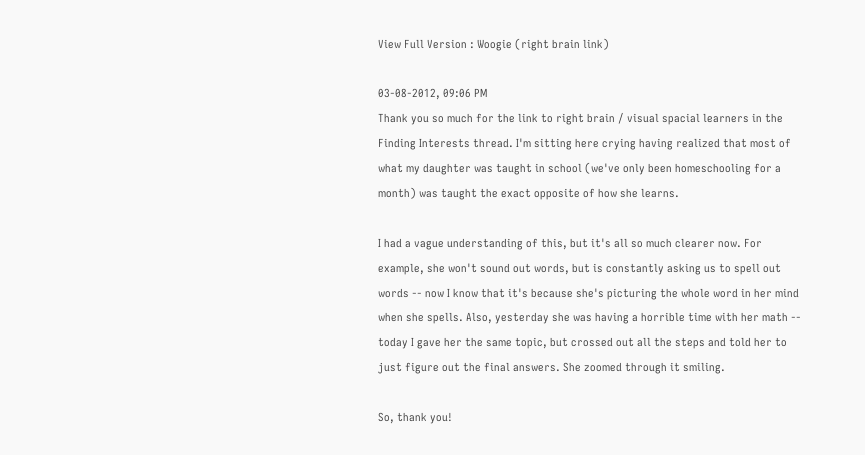View Full Version : Woogie (right brain link)

03-08-2012, 09:06 PM
Thank you so much for the link to right brain / visual spacial learners in the Finding Interests thread. I'm sitting here crying having realized that most of what my daughter was taught in school (we've only been homeschooling for a month) was taught the exact opposite of how she learns.

I had a vague understanding of this, but it's all so much clearer now. For example, she won't sound out words, but is constantly asking us to spell out words -- now I know that it's because she's picturing the whole word in her mind when she spells. Also, yesterday she was having a horrible time with her math -- today I gave her the same topic, but crossed out all the steps and told her to just figure out the final answers. She zoomed through it smiling.

So, thank you!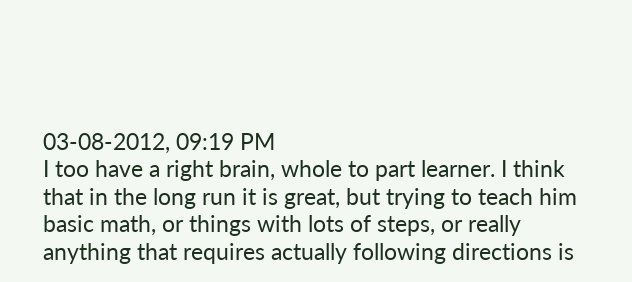03-08-2012, 09:19 PM
I too have a right brain, whole to part learner. I think that in the long run it is great, but trying to teach him basic math, or things with lots of steps, or really anything that requires actually following directions is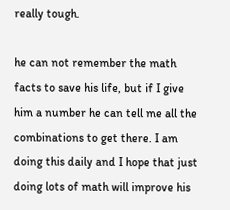really tough.

he can not remember the math facts to save his life, but if I give him a number he can tell me all the combinations to get there. I am doing this daily and I hope that just doing lots of math will improve his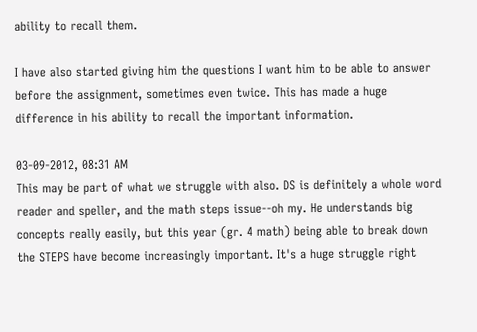ability to recall them.

I have also started giving him the questions I want him to be able to answer before the assignment, sometimes even twice. This has made a huge difference in his ability to recall the important information.

03-09-2012, 08:31 AM
This may be part of what we struggle with also. DS is definitely a whole word reader and speller, and the math steps issue--oh my. He understands big concepts really easily, but this year (gr. 4 math) being able to break down the STEPS have become increasingly important. It's a huge struggle right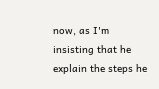now, as I'm insisting that he explain the steps he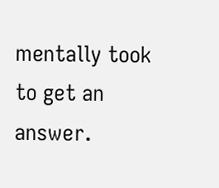mentally took to get an answer.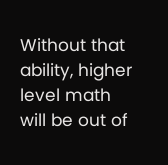Without that ability, higher level math will be out of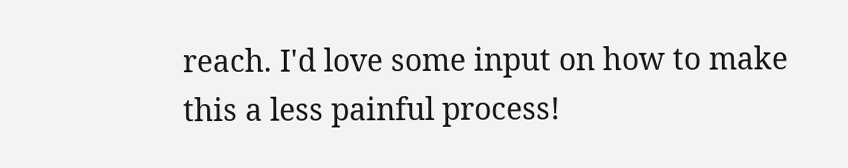reach. I'd love some input on how to make this a less painful process!